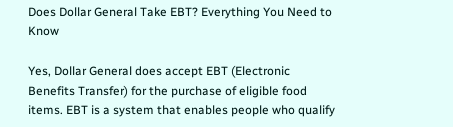Does Dollar General Take EBT? Everything You Need to Know

Yes, Dollar General does accept EBT (Electronic Benefits Transfer) for the purchase of eligible food items. EBT is a system that enables people who qualify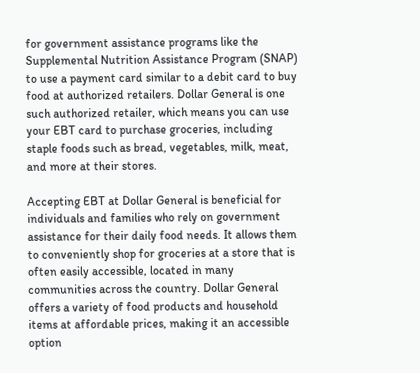for government assistance programs like the Supplemental Nutrition Assistance Program (SNAP) to use a payment card similar to a debit card to buy food at authorized retailers. Dollar General is one such authorized retailer, which means you can use your EBT card to purchase groceries, including staple foods such as bread, vegetables, milk, meat, and more at their stores.

Accepting EBT at Dollar General is beneficial for individuals and families who rely on government assistance for their daily food needs. It allows them to conveniently shop for groceries at a store that is often easily accessible, located in many communities across the country. Dollar General offers a variety of food products and household items at affordable prices, making it an accessible option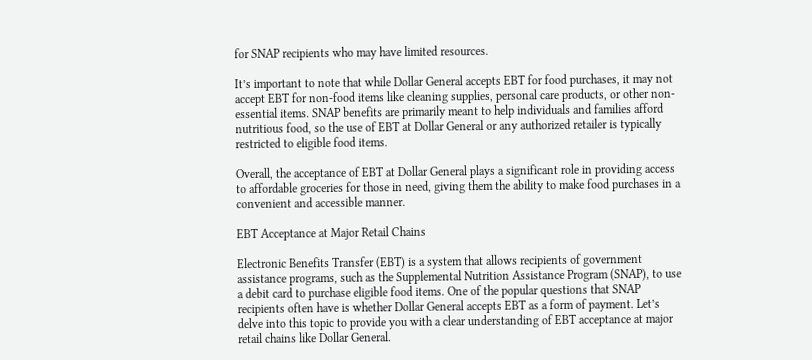for SNAP recipients who may have limited resources.

It’s important to note that while Dollar General accepts EBT for food purchases, it may not accept EBT for non-food items like cleaning supplies, personal care products, or other non-essential items. SNAP benefits are primarily meant to help individuals and families afford nutritious food, so the use of EBT at Dollar General or any authorized retailer is typically restricted to eligible food items.

Overall, the acceptance of EBT at Dollar General plays a significant role in providing access to affordable groceries for those in need, giving them the ability to make food purchases in a convenient and accessible manner.

EBT Acceptance at Major Retail Chains

Electronic Benefits Transfer (EBT) is a system that allows recipients of government assistance programs, such as the Supplemental Nutrition Assistance Program (SNAP), to use a debit card to purchase eligible food items. One of the popular questions that SNAP recipients often have is whether Dollar General accepts EBT as a form of payment. Let’s delve into this topic to provide you with a clear understanding of EBT acceptance at major retail chains like Dollar General.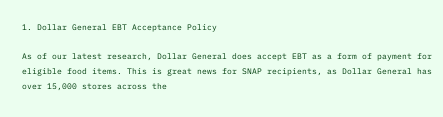1. Dollar General EBT Acceptance Policy

As of our latest research, Dollar General does accept EBT as a form of payment for eligible food items. This is great news for SNAP recipients, as Dollar General has over 15,000 stores across the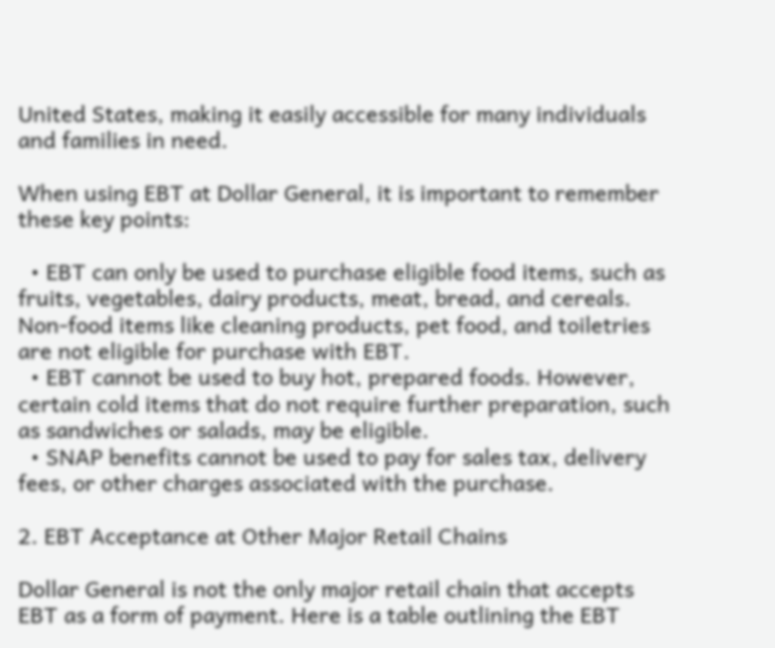United States, making it easily accessible for many individuals and families in need.

When using EBT at Dollar General, it is important to remember these key points:

  • EBT can only be used to purchase eligible food items, such as fruits, vegetables, dairy products, meat, bread, and cereals. Non-food items like cleaning products, pet food, and toiletries are not eligible for purchase with EBT.
  • EBT cannot be used to buy hot, prepared foods. However, certain cold items that do not require further preparation, such as sandwiches or salads, may be eligible.
  • SNAP benefits cannot be used to pay for sales tax, delivery fees, or other charges associated with the purchase.

2. EBT Acceptance at Other Major Retail Chains

Dollar General is not the only major retail chain that accepts EBT as a form of payment. Here is a table outlining the EBT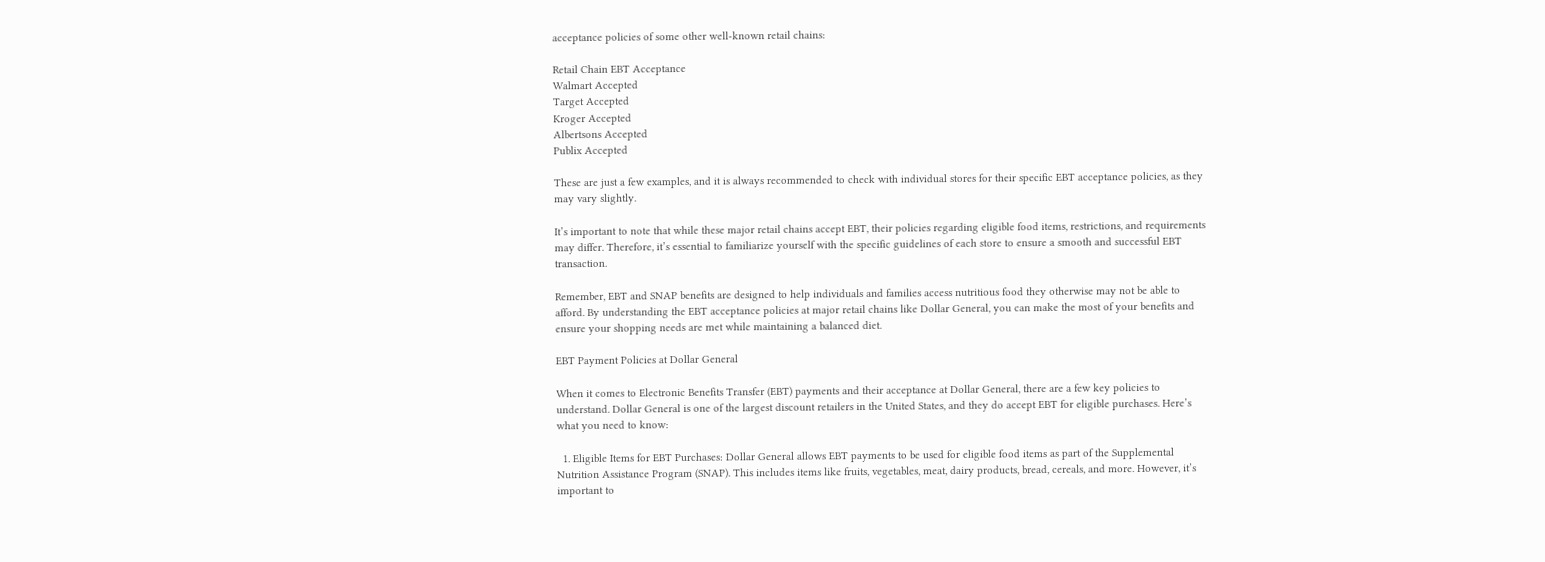acceptance policies of some other well-known retail chains:

Retail Chain EBT Acceptance
Walmart Accepted
Target Accepted
Kroger Accepted
Albertsons Accepted
Publix Accepted

These are just a few examples, and it is always recommended to check with individual stores for their specific EBT acceptance policies, as they may vary slightly.

It’s important to note that while these major retail chains accept EBT, their policies regarding eligible food items, restrictions, and requirements may differ. Therefore, it’s essential to familiarize yourself with the specific guidelines of each store to ensure a smooth and successful EBT transaction.

Remember, EBT and SNAP benefits are designed to help individuals and families access nutritious food they otherwise may not be able to afford. By understanding the EBT acceptance policies at major retail chains like Dollar General, you can make the most of your benefits and ensure your shopping needs are met while maintaining a balanced diet.

EBT Payment Policies at Dollar General

When it comes to Electronic Benefits Transfer (EBT) payments and their acceptance at Dollar General, there are a few key policies to understand. Dollar General is one of the largest discount retailers in the United States, and they do accept EBT for eligible purchases. Here’s what you need to know:

  1. Eligible Items for EBT Purchases: Dollar General allows EBT payments to be used for eligible food items as part of the Supplemental Nutrition Assistance Program (SNAP). This includes items like fruits, vegetables, meat, dairy products, bread, cereals, and more. However, it’s important to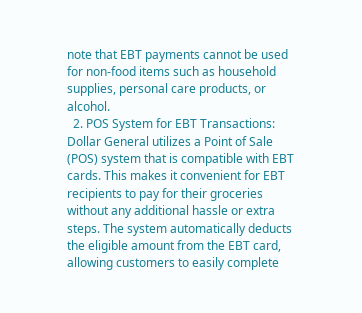note that EBT payments cannot be used for non-food items such as household supplies, personal care products, or alcohol.
  2. POS System for EBT Transactions: Dollar General utilizes a Point of Sale (POS) system that is compatible with EBT cards. This makes it convenient for EBT recipients to pay for their groceries without any additional hassle or extra steps. The system automatically deducts the eligible amount from the EBT card, allowing customers to easily complete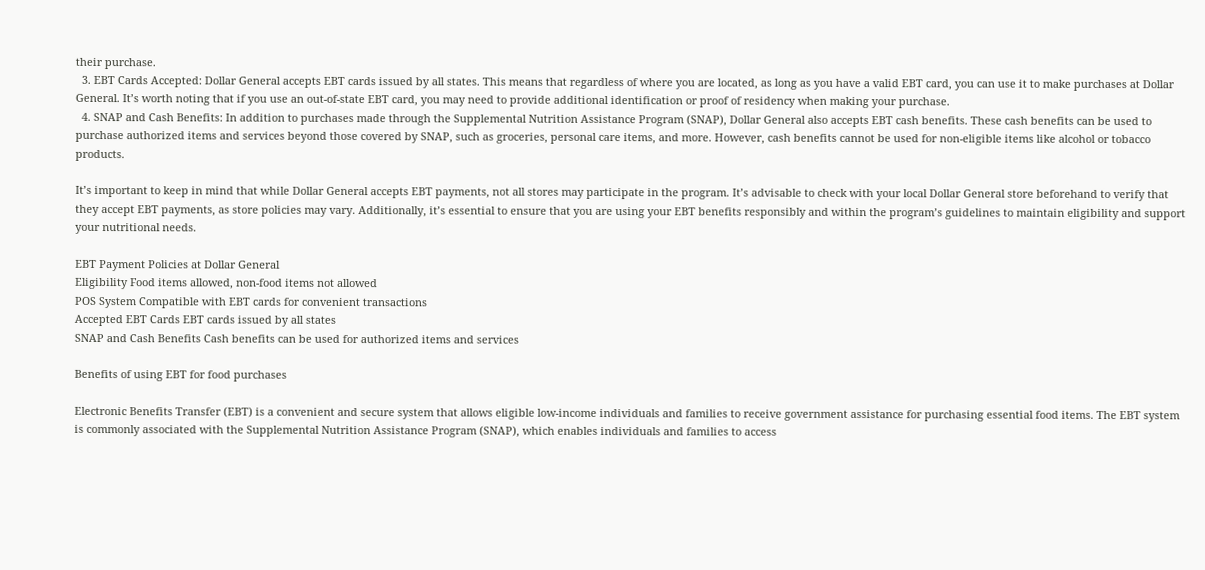their purchase.
  3. EBT Cards Accepted: Dollar General accepts EBT cards issued by all states. This means that regardless of where you are located, as long as you have a valid EBT card, you can use it to make purchases at Dollar General. It’s worth noting that if you use an out-of-state EBT card, you may need to provide additional identification or proof of residency when making your purchase.
  4. SNAP and Cash Benefits: In addition to purchases made through the Supplemental Nutrition Assistance Program (SNAP), Dollar General also accepts EBT cash benefits. These cash benefits can be used to purchase authorized items and services beyond those covered by SNAP, such as groceries, personal care items, and more. However, cash benefits cannot be used for non-eligible items like alcohol or tobacco products.

It’s important to keep in mind that while Dollar General accepts EBT payments, not all stores may participate in the program. It’s advisable to check with your local Dollar General store beforehand to verify that they accept EBT payments, as store policies may vary. Additionally, it’s essential to ensure that you are using your EBT benefits responsibly and within the program’s guidelines to maintain eligibility and support your nutritional needs.

EBT Payment Policies at Dollar General
Eligibility Food items allowed, non-food items not allowed
POS System Compatible with EBT cards for convenient transactions
Accepted EBT Cards EBT cards issued by all states
SNAP and Cash Benefits Cash benefits can be used for authorized items and services

Benefits of using EBT for food purchases

Electronic Benefits Transfer (EBT) is a convenient and secure system that allows eligible low-income individuals and families to receive government assistance for purchasing essential food items. The EBT system is commonly associated with the Supplemental Nutrition Assistance Program (SNAP), which enables individuals and families to access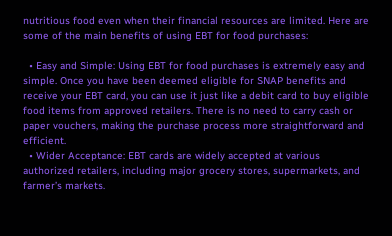nutritious food even when their financial resources are limited. Here are some of the main benefits of using EBT for food purchases:

  • Easy and Simple: Using EBT for food purchases is extremely easy and simple. Once you have been deemed eligible for SNAP benefits and receive your EBT card, you can use it just like a debit card to buy eligible food items from approved retailers. There is no need to carry cash or paper vouchers, making the purchase process more straightforward and efficient.
  • Wider Acceptance: EBT cards are widely accepted at various authorized retailers, including major grocery stores, supermarkets, and farmer’s markets.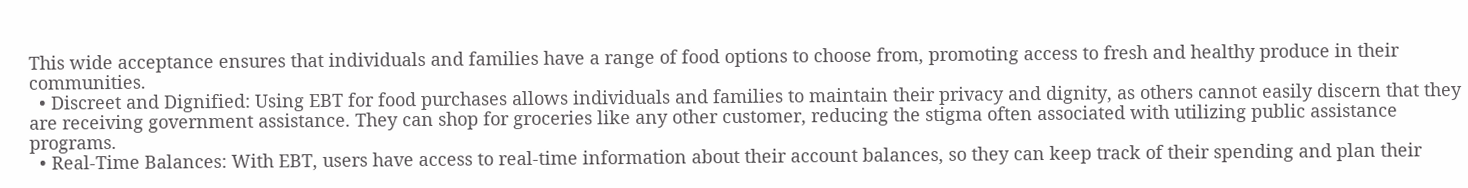This wide acceptance ensures that individuals and families have a range of food options to choose from, promoting access to fresh and healthy produce in their communities.
  • Discreet and Dignified: Using EBT for food purchases allows individuals and families to maintain their privacy and dignity, as others cannot easily discern that they are receiving government assistance. They can shop for groceries like any other customer, reducing the stigma often associated with utilizing public assistance programs.
  • Real-Time Balances: With EBT, users have access to real-time information about their account balances, so they can keep track of their spending and plan their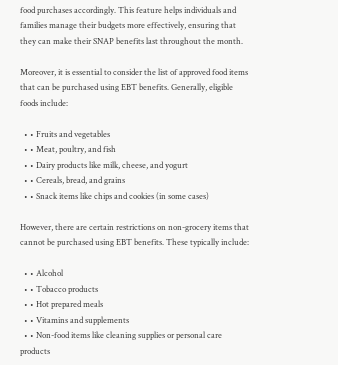food purchases accordingly. This feature helps individuals and families manage their budgets more effectively, ensuring that they can make their SNAP benefits last throughout the month.

Moreover, it is essential to consider the list of approved food items that can be purchased using EBT benefits. Generally, eligible foods include:

  • • Fruits and vegetables
  • • Meat, poultry, and fish
  • • Dairy products like milk, cheese, and yogurt
  • • Cereals, bread, and grains
  • • Snack items like chips and cookies (in some cases)

However, there are certain restrictions on non-grocery items that cannot be purchased using EBT benefits. These typically include:

  • • Alcohol
  • • Tobacco products
  • • Hot prepared meals
  • • Vitamins and supplements
  • • Non-food items like cleaning supplies or personal care products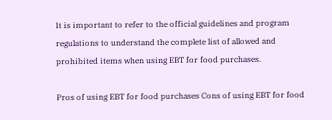It is important to refer to the official guidelines and program regulations to understand the complete list of allowed and prohibited items when using EBT for food purchases.

Pros of using EBT for food purchases Cons of using EBT for food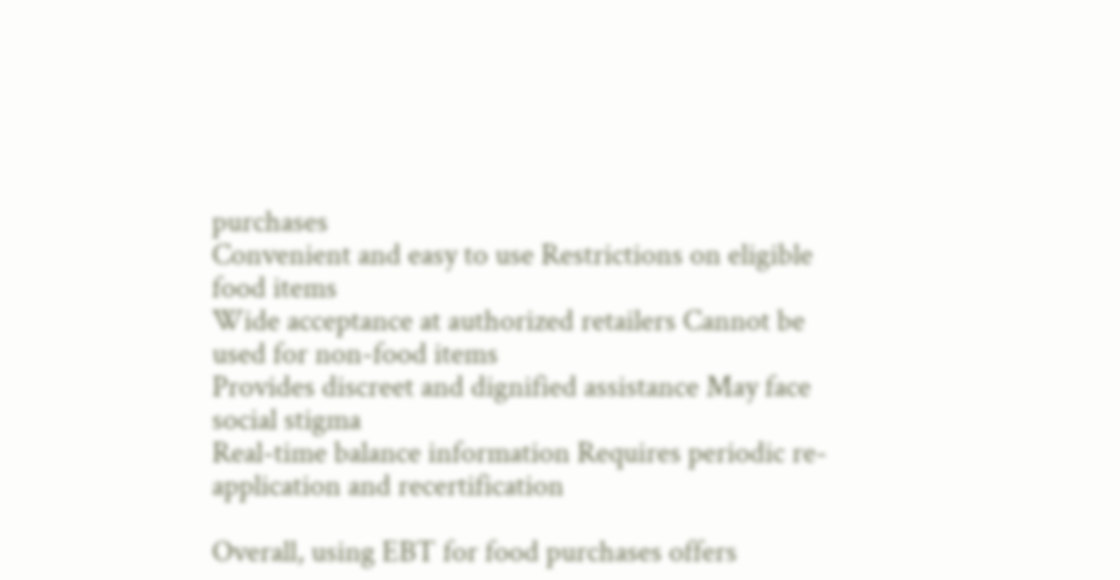purchases
Convenient and easy to use Restrictions on eligible food items
Wide acceptance at authorized retailers Cannot be used for non-food items
Provides discreet and dignified assistance May face social stigma
Real-time balance information Requires periodic re-application and recertification

Overall, using EBT for food purchases offers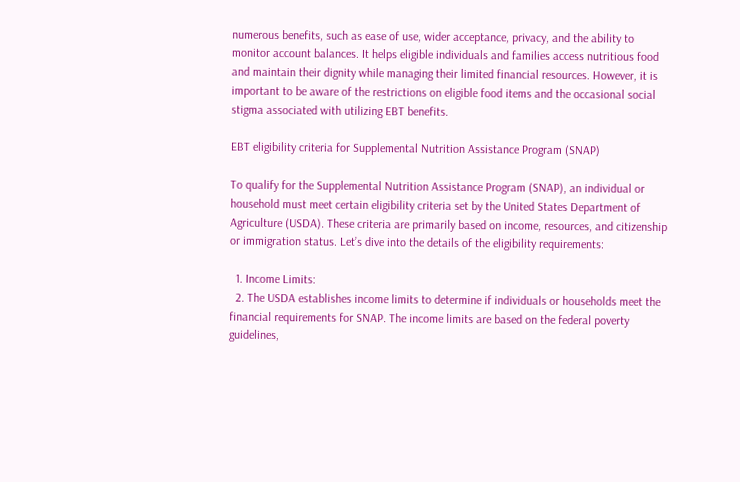numerous benefits, such as ease of use, wider acceptance, privacy, and the ability to monitor account balances. It helps eligible individuals and families access nutritious food and maintain their dignity while managing their limited financial resources. However, it is important to be aware of the restrictions on eligible food items and the occasional social stigma associated with utilizing EBT benefits.

EBT eligibility criteria for Supplemental Nutrition Assistance Program (SNAP)

To qualify for the Supplemental Nutrition Assistance Program (SNAP), an individual or household must meet certain eligibility criteria set by the United States Department of Agriculture (USDA). These criteria are primarily based on income, resources, and citizenship or immigration status. Let’s dive into the details of the eligibility requirements:

  1. Income Limits:
  2. The USDA establishes income limits to determine if individuals or households meet the financial requirements for SNAP. The income limits are based on the federal poverty guidelines,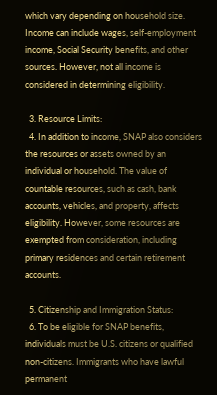which vary depending on household size. Income can include wages, self-employment income, Social Security benefits, and other sources. However, not all income is considered in determining eligibility.

  3. Resource Limits:
  4. In addition to income, SNAP also considers the resources or assets owned by an individual or household. The value of countable resources, such as cash, bank accounts, vehicles, and property, affects eligibility. However, some resources are exempted from consideration, including primary residences and certain retirement accounts.

  5. Citizenship and Immigration Status:
  6. To be eligible for SNAP benefits, individuals must be U.S. citizens or qualified non-citizens. Immigrants who have lawful permanent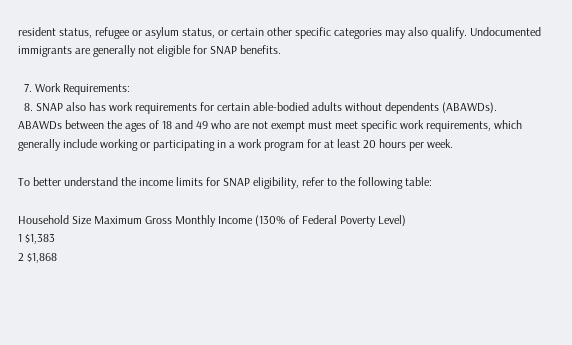resident status, refugee or asylum status, or certain other specific categories may also qualify. Undocumented immigrants are generally not eligible for SNAP benefits.

  7. Work Requirements:
  8. SNAP also has work requirements for certain able-bodied adults without dependents (ABAWDs). ABAWDs between the ages of 18 and 49 who are not exempt must meet specific work requirements, which generally include working or participating in a work program for at least 20 hours per week.

To better understand the income limits for SNAP eligibility, refer to the following table:

Household Size Maximum Gross Monthly Income (130% of Federal Poverty Level)
1 $1,383
2 $1,868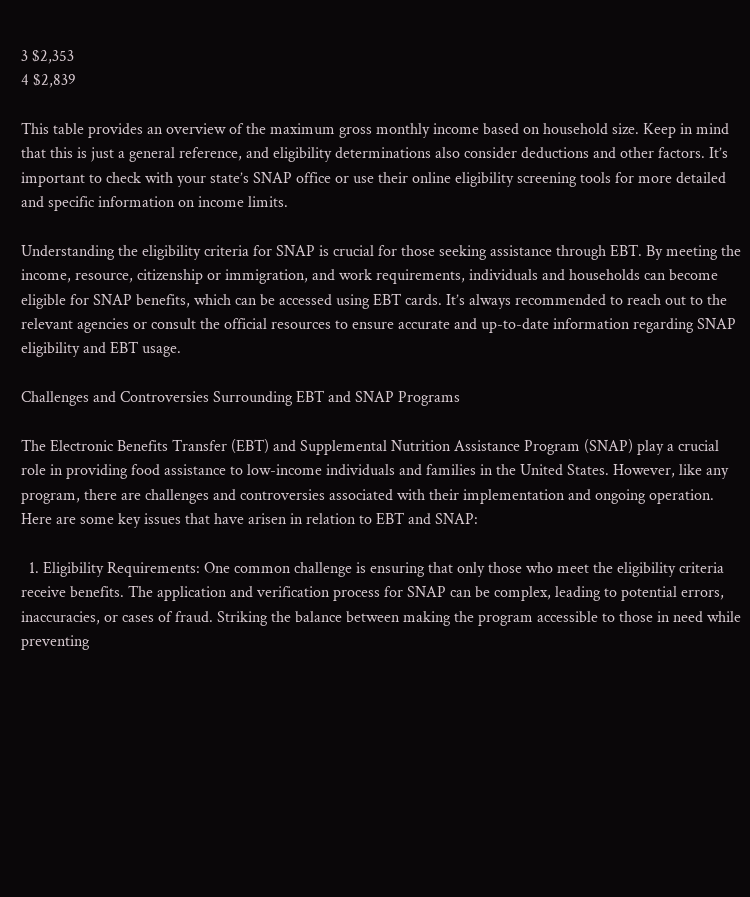3 $2,353
4 $2,839

This table provides an overview of the maximum gross monthly income based on household size. Keep in mind that this is just a general reference, and eligibility determinations also consider deductions and other factors. It’s important to check with your state’s SNAP office or use their online eligibility screening tools for more detailed and specific information on income limits.

Understanding the eligibility criteria for SNAP is crucial for those seeking assistance through EBT. By meeting the income, resource, citizenship or immigration, and work requirements, individuals and households can become eligible for SNAP benefits, which can be accessed using EBT cards. It’s always recommended to reach out to the relevant agencies or consult the official resources to ensure accurate and up-to-date information regarding SNAP eligibility and EBT usage.

Challenges and Controversies Surrounding EBT and SNAP Programs

The Electronic Benefits Transfer (EBT) and Supplemental Nutrition Assistance Program (SNAP) play a crucial role in providing food assistance to low-income individuals and families in the United States. However, like any program, there are challenges and controversies associated with their implementation and ongoing operation. Here are some key issues that have arisen in relation to EBT and SNAP:

  1. Eligibility Requirements: One common challenge is ensuring that only those who meet the eligibility criteria receive benefits. The application and verification process for SNAP can be complex, leading to potential errors, inaccuracies, or cases of fraud. Striking the balance between making the program accessible to those in need while preventing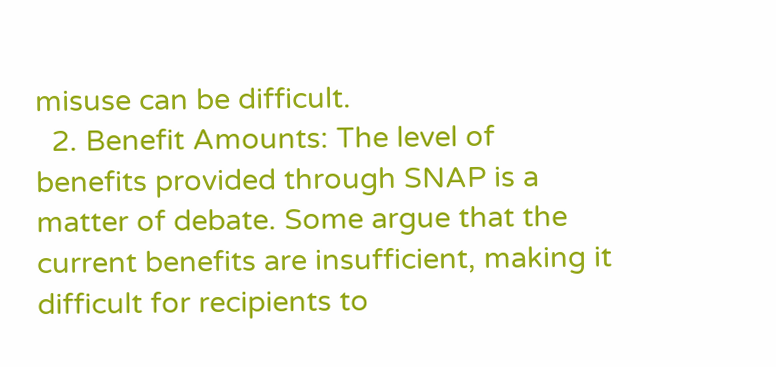misuse can be difficult.
  2. Benefit Amounts: The level of benefits provided through SNAP is a matter of debate. Some argue that the current benefits are insufficient, making it difficult for recipients to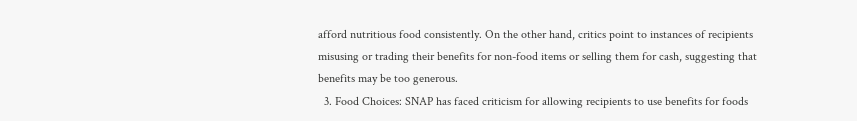afford nutritious food consistently. On the other hand, critics point to instances of recipients misusing or trading their benefits for non-food items or selling them for cash, suggesting that benefits may be too generous.
  3. Food Choices: SNAP has faced criticism for allowing recipients to use benefits for foods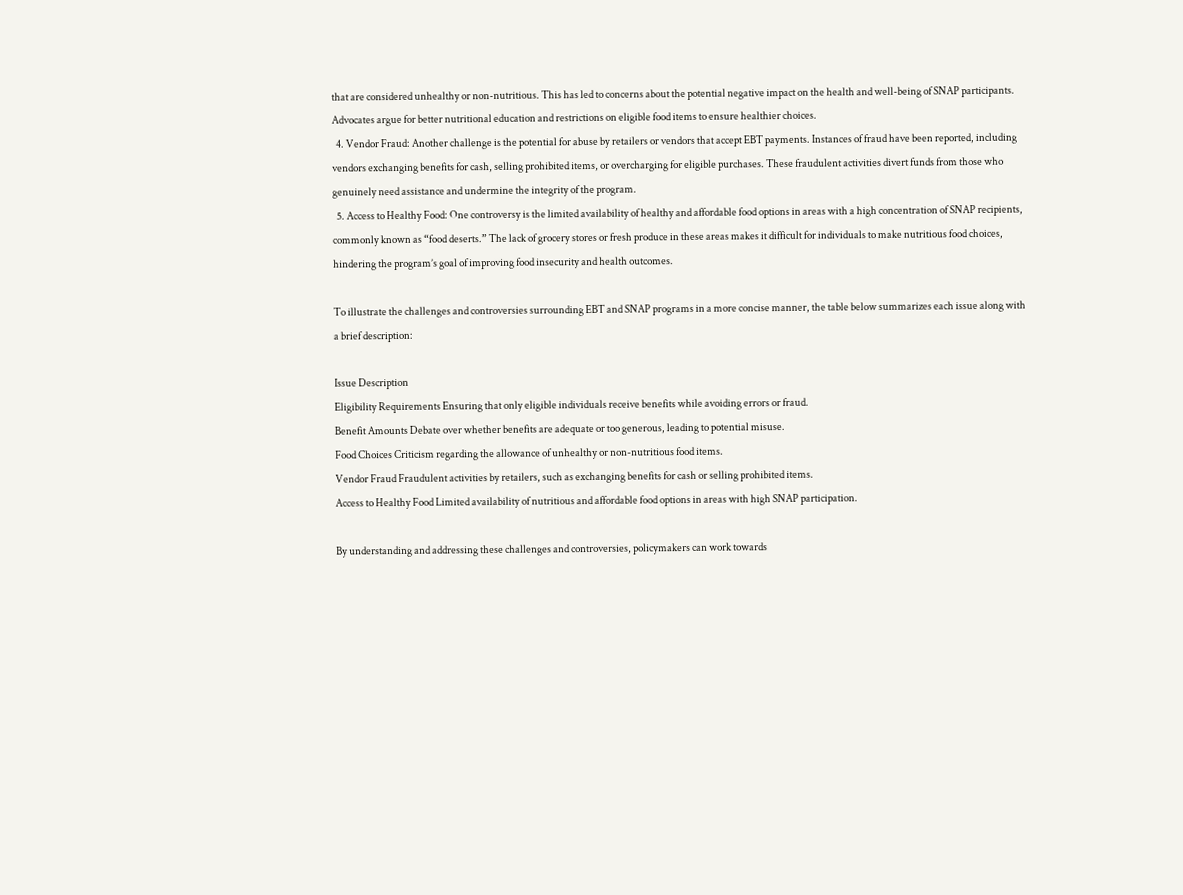that are considered unhealthy or non-nutritious. This has led to concerns about the potential negative impact on the health and well-being of SNAP participants. Advocates argue for better nutritional education and restrictions on eligible food items to ensure healthier choices.
  4. Vendor Fraud: Another challenge is the potential for abuse by retailers or vendors that accept EBT payments. Instances of fraud have been reported, including vendors exchanging benefits for cash, selling prohibited items, or overcharging for eligible purchases. These fraudulent activities divert funds from those who genuinely need assistance and undermine the integrity of the program.
  5. Access to Healthy Food: One controversy is the limited availability of healthy and affordable food options in areas with a high concentration of SNAP recipients, commonly known as “food deserts.” The lack of grocery stores or fresh produce in these areas makes it difficult for individuals to make nutritious food choices, hindering the program’s goal of improving food insecurity and health outcomes.

To illustrate the challenges and controversies surrounding EBT and SNAP programs in a more concise manner, the table below summarizes each issue along with a brief description:

Issue Description
Eligibility Requirements Ensuring that only eligible individuals receive benefits while avoiding errors or fraud.
Benefit Amounts Debate over whether benefits are adequate or too generous, leading to potential misuse.
Food Choices Criticism regarding the allowance of unhealthy or non-nutritious food items.
Vendor Fraud Fraudulent activities by retailers, such as exchanging benefits for cash or selling prohibited items.
Access to Healthy Food Limited availability of nutritious and affordable food options in areas with high SNAP participation.

By understanding and addressing these challenges and controversies, policymakers can work towards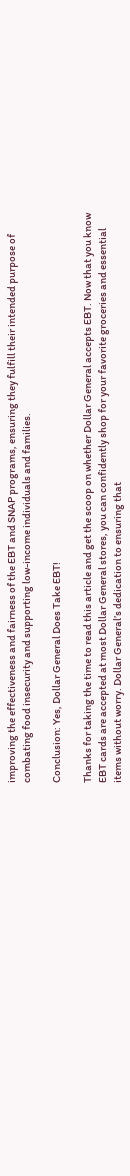improving the effectiveness and fairness of the EBT and SNAP programs, ensuring they fulfill their intended purpose of combating food insecurity and supporting low-income individuals and families.

Conclusion: Yes, Dollar General Does Take EBT!

Thanks for taking the time to read this article and get the scoop on whether Dollar General accepts EBT. Now that you know EBT cards are accepted at most Dollar General stores, you can confidently shop for your favorite groceries and essential items without worry. Dollar General’s dedication to ensuring that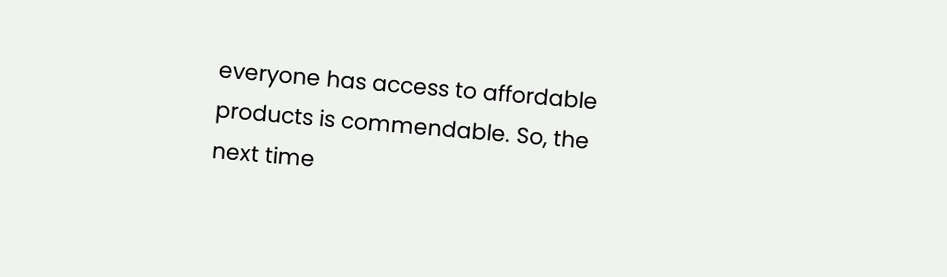everyone has access to affordable products is commendable. So, the next time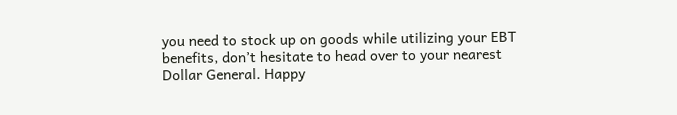you need to stock up on goods while utilizing your EBT benefits, don’t hesitate to head over to your nearest Dollar General. Happy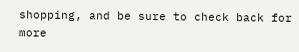shopping, and be sure to check back for more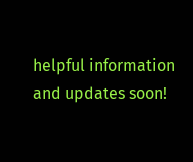helpful information and updates soon!